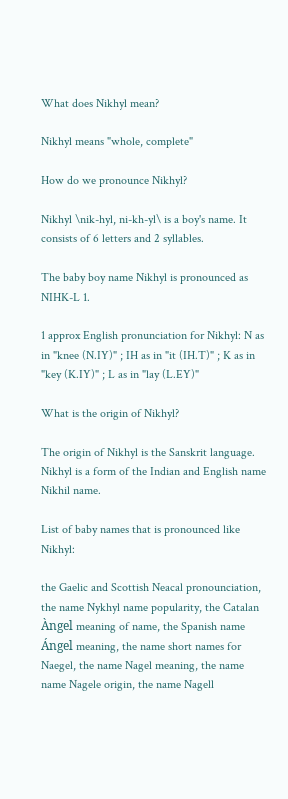What does Nikhyl mean?

Nikhyl means "whole, complete"

How do we pronounce Nikhyl?

Nikhyl \nik-hyl, ni-kh-yl\ is a boy's name. It consists of 6 letters and 2 syllables.

The baby boy name Nikhyl is pronounced as NIHK-L 1.

1 approx English pronunciation for Nikhyl: N as in "knee (N.IY)" ; IH as in "it (IH.T)" ; K as in "key (K.IY)" ; L as in "lay (L.EY)"

What is the origin of Nikhyl?

The origin of Nikhyl is the Sanskrit language. Nikhyl is a form of the Indian and English name Nikhil name.

List of baby names that is pronounced like Nikhyl:

the Gaelic and Scottish Neacal pronounciation, the name Nykhyl name popularity, the Catalan Àngel meaning of name, the Spanish name Ángel meaning, the name short names for Naegel, the name Nagel meaning, the name name Nagele origin, the name Nagell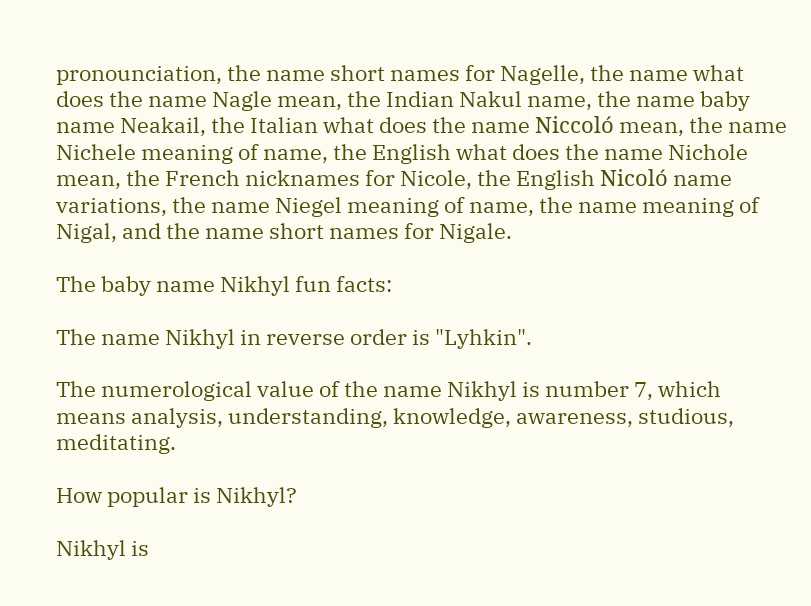pronounciation, the name short names for Nagelle, the name what does the name Nagle mean, the Indian Nakul name, the name baby name Neakail, the Italian what does the name Niccoló mean, the name Nichele meaning of name, the English what does the name Nichole mean, the French nicknames for Nicole, the English Nicoló name variations, the name Niegel meaning of name, the name meaning of Nigal, and the name short names for Nigale.

The baby name Nikhyl fun facts:

The name Nikhyl in reverse order is "Lyhkin".

The numerological value of the name Nikhyl is number 7, which means analysis, understanding, knowledge, awareness, studious, meditating.

How popular is Nikhyl?

Nikhyl is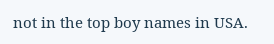not in the top boy names in USA.